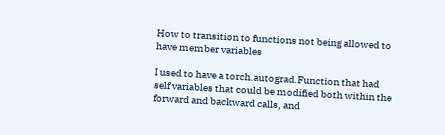How to transition to functions not being allowed to have member variables

I used to have a torch.autograd.Function that had self variables that could be modified both within the forward and backward calls, and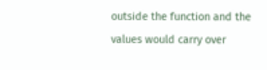outside the function and the values would carry over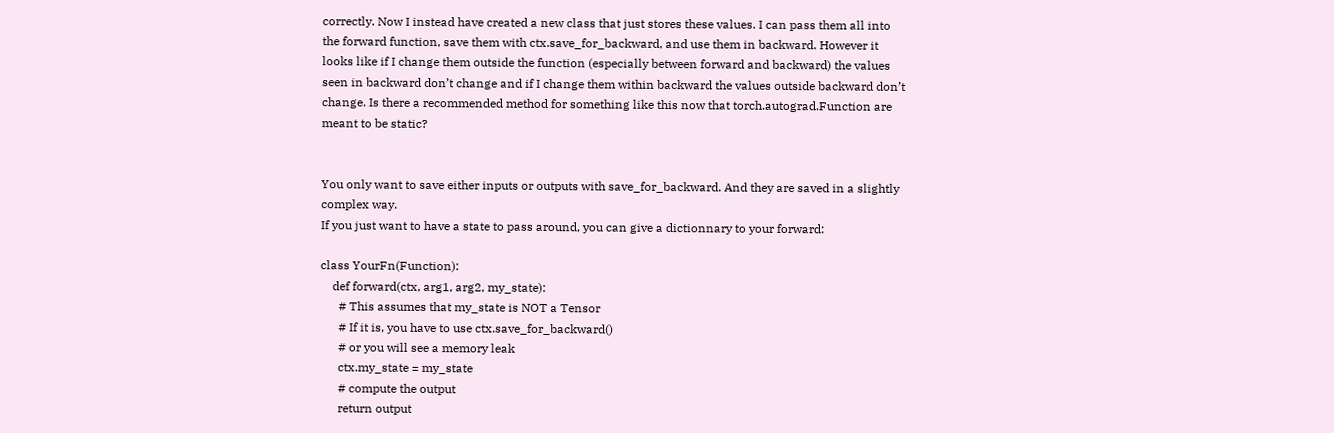correctly. Now I instead have created a new class that just stores these values. I can pass them all into the forward function, save them with ctx.save_for_backward, and use them in backward. However it looks like if I change them outside the function (especially between forward and backward) the values seen in backward don’t change and if I change them within backward the values outside backward don’t change. Is there a recommended method for something like this now that torch.autograd.Function are meant to be static?


You only want to save either inputs or outputs with save_for_backward. And they are saved in a slightly complex way.
If you just want to have a state to pass around, you can give a dictionnary to your forward:

class YourFn(Function):
    def forward(ctx, arg1, arg2, my_state):
      # This assumes that my_state is NOT a Tensor
      # If it is, you have to use ctx.save_for_backward()
      # or you will see a memory leak
      ctx.my_state = my_state
      # compute the output
      return output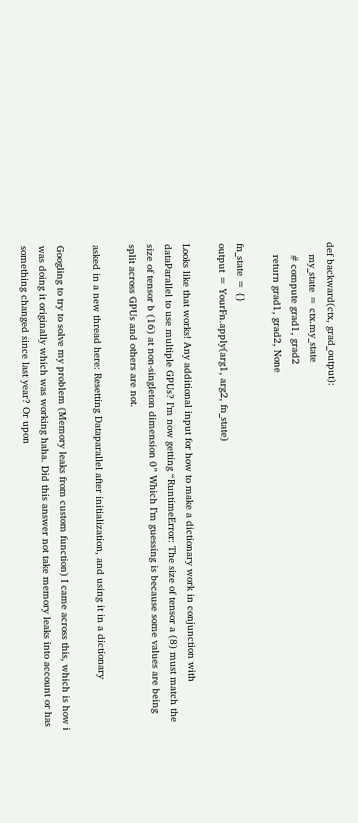def backward(ctx, grad_output):
    my_state = ctx.my_state
    # compute grad1, grad2
    return grad1, grad2, None

fn_state = {}
output = YourFn.apply(arg1, arg2, fn_state)

Looks like that works! Any additional input for how to make a dictionary work in conjunction with dataParallel to use multiple GPUs? I’m now getting “RuntimeError: The size of tensor a (8) must match the size of tensor b (16) at non-singleton dimension 0” Which I’m guessing is because some values are being split across GPUs and others are not.

asked in a new thread here: Resetting Dataparallel after initialization, and using it in a dictionary

Googling to try to solve my problem (Memory leaks from custom function) I came across this, which is how i was doing it originally which was working haha. Did this answer not take memory leaks into account or has something changed since last year? Or upon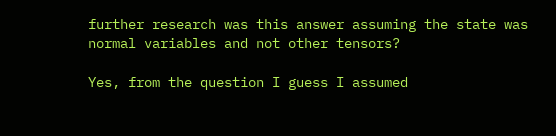further research was this answer assuming the state was normal variables and not other tensors?

Yes, from the question I guess I assumed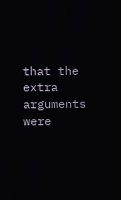that the extra arguments were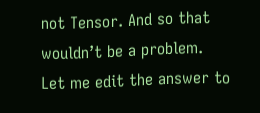not Tensor. And so that wouldn’t be a problem.
Let me edit the answer to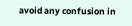avoid any confusion in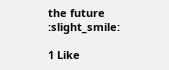the future :slight_smile:

1 Like